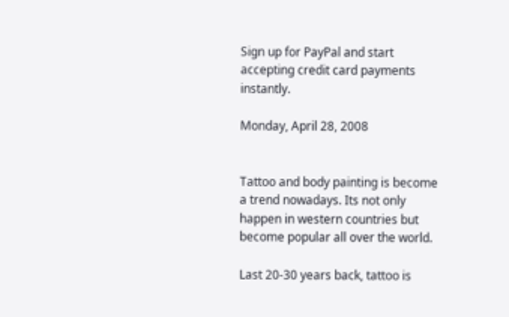Sign up for PayPal and start accepting credit card payments instantly.

Monday, April 28, 2008


Tattoo and body painting is become a trend nowadays. Its not only happen in western countries but become popular all over the world.

Last 20-30 years back, tattoo is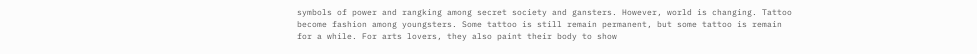symbols of power and rangking among secret society and gansters. However, world is changing. Tattoo become fashion among youngsters. Some tattoo is still remain permanent, but some tattoo is remain for a while. For arts lovers, they also paint their body to show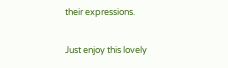their expressions.

Just enjoy this lovely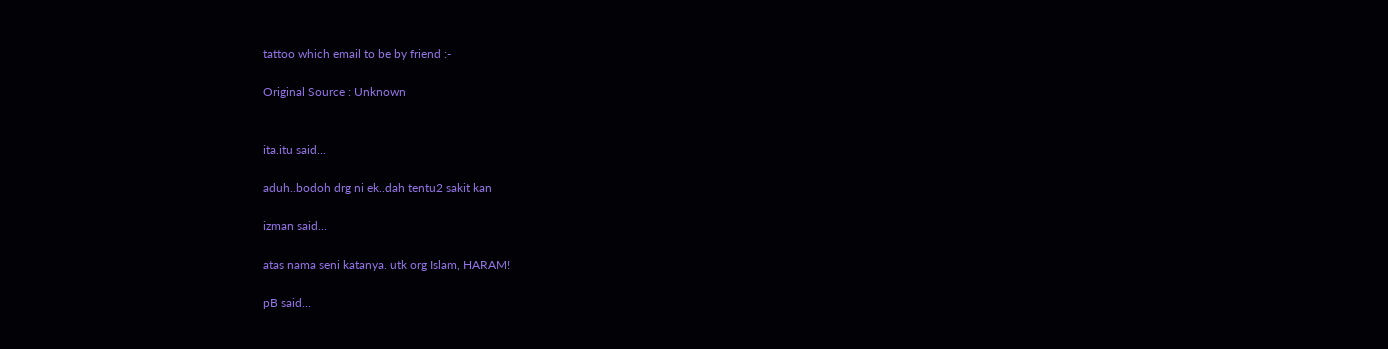tattoo which email to be by friend :-

Original Source : Unknown


ita.itu said...

aduh..bodoh drg ni ek..dah tentu2 sakit kan

izman said...

atas nama seni katanya. utk org Islam, HARAM!

pB said...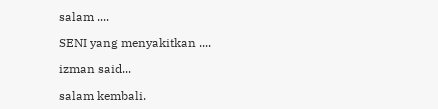salam ....

SENI yang menyakitkan ....

izman said...

salam kembali.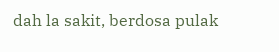dah la sakit, berdosa pulak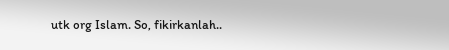utk org Islam. So, fikirkanlah..